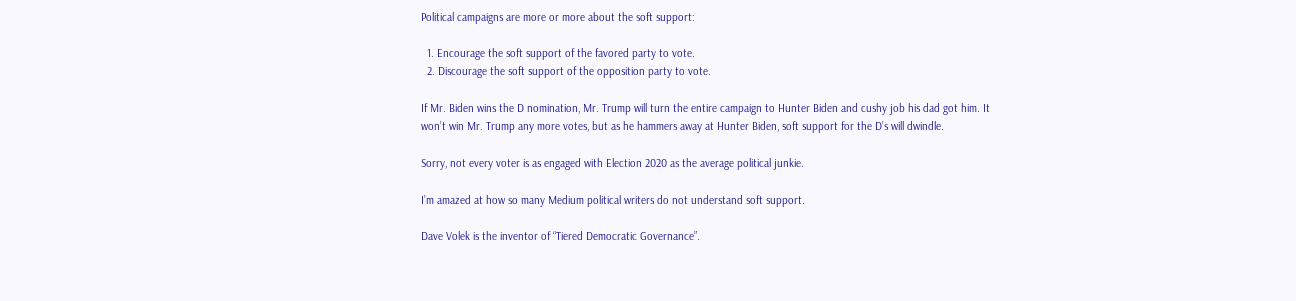Political campaigns are more or more about the soft support:

  1. Encourage the soft support of the favored party to vote.
  2. Discourage the soft support of the opposition party to vote.

If Mr. Biden wins the D nomination, Mr. Trump will turn the entire campaign to Hunter Biden and cushy job his dad got him. It won’t win Mr. Trump any more votes, but as he hammers away at Hunter Biden, soft support for the D’s will dwindle.

Sorry, not every voter is as engaged with Election 2020 as the average political junkie.

I’m amazed at how so many Medium political writers do not understand soft support.

Dave Volek is the inventor of “Tiered Democratic Governance”.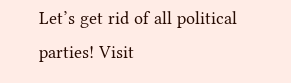Let’s get rid of all political parties! Visit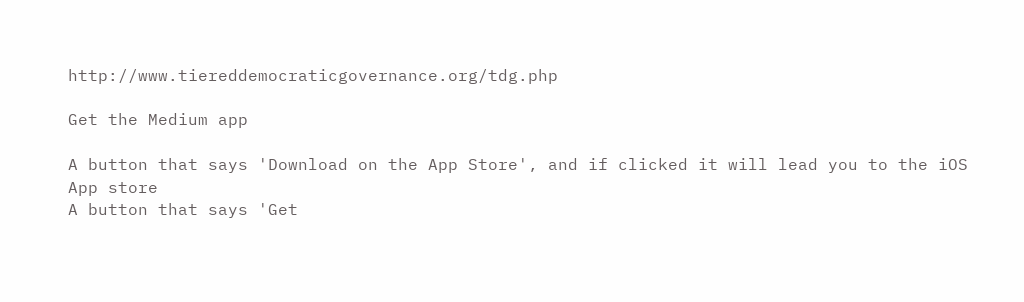http://www.tiereddemocraticgovernance.org/tdg.php

Get the Medium app

A button that says 'Download on the App Store', and if clicked it will lead you to the iOS App store
A button that says 'Get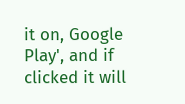it on, Google Play', and if clicked it will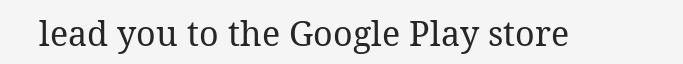lead you to the Google Play store